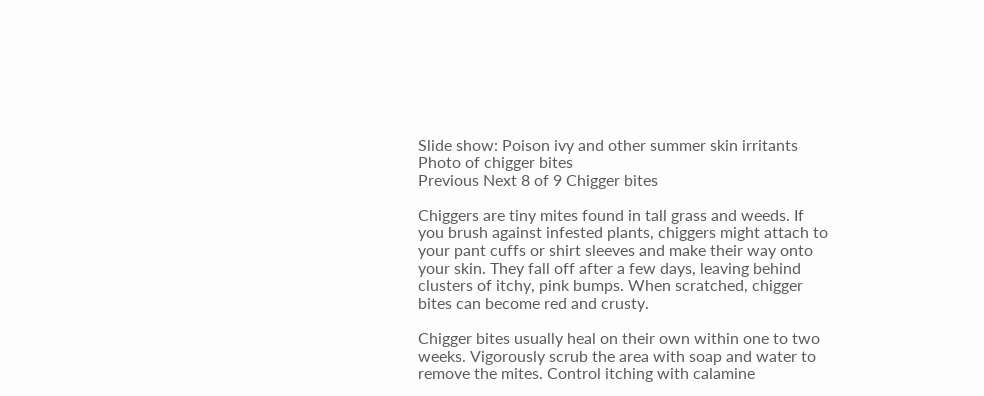Slide show: Poison ivy and other summer skin irritants
Photo of chigger bites
Previous Next 8 of 9 Chigger bites

Chiggers are tiny mites found in tall grass and weeds. If you brush against infested plants, chiggers might attach to your pant cuffs or shirt sleeves and make their way onto your skin. They fall off after a few days, leaving behind clusters of itchy, pink bumps. When scratched, chigger bites can become red and crusty.

Chigger bites usually heal on their own within one to two weeks. Vigorously scrub the area with soap and water to remove the mites. Control itching with calamine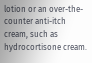lotion or an over-the-counter anti-itch cream, such as hydrocortisone cream.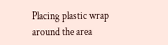Placing plastic wrap around the area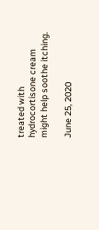treated with hydrocortisone cream might help soothe itching.

June 25, 2020